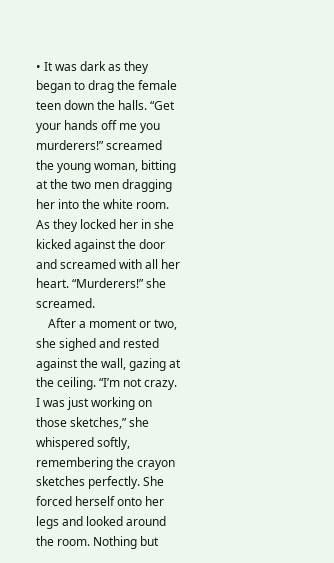• It was dark as they began to drag the female teen down the halls. “Get your hands off me you murderers!” screamed the young woman, bitting at the two men dragging her into the white room. As they locked her in she kicked against the door and screamed with all her heart. “Murderers!” she screamed.
    After a moment or two, she sighed and rested against the wall, gazing at the ceiling. “I’m not crazy. I was just working on those sketches,” she whispered softly, remembering the crayon sketches perfectly. She forced herself onto her legs and looked around the room. Nothing but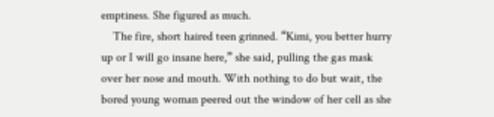emptiness. She figured as much.
    The fire, short haired teen grinned. “Kimi, you better hurry up or I will go insane here,” she said, pulling the gas mask over her nose and mouth. With nothing to do but wait, the bored young woman peered out the window of her cell as she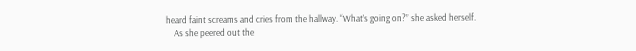heard faint screams and cries from the hallway. “What’s going on?” she asked herself.
    As she peered out the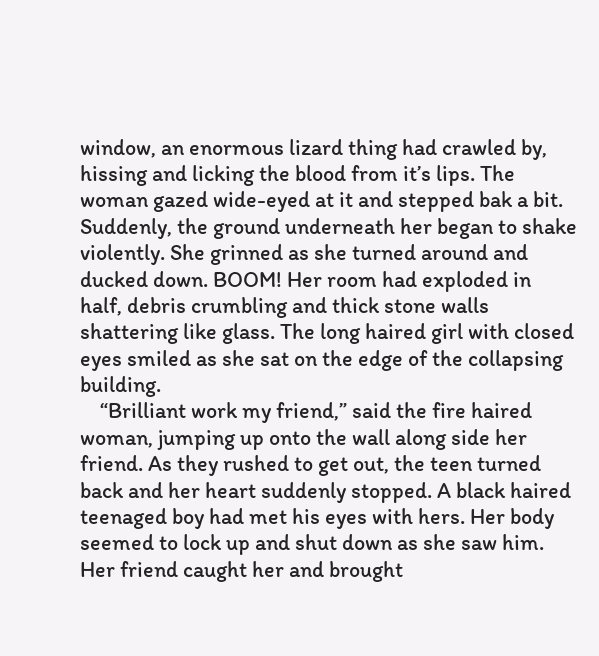window, an enormous lizard thing had crawled by, hissing and licking the blood from it’s lips. The woman gazed wide-eyed at it and stepped bak a bit. Suddenly, the ground underneath her began to shake violently. She grinned as she turned around and ducked down. BOOM! Her room had exploded in half, debris crumbling and thick stone walls shattering like glass. The long haired girl with closed eyes smiled as she sat on the edge of the collapsing building.
    “Brilliant work my friend,” said the fire haired woman, jumping up onto the wall along side her friend. As they rushed to get out, the teen turned back and her heart suddenly stopped. A black haired teenaged boy had met his eyes with hers. Her body seemed to lock up and shut down as she saw him. Her friend caught her and brought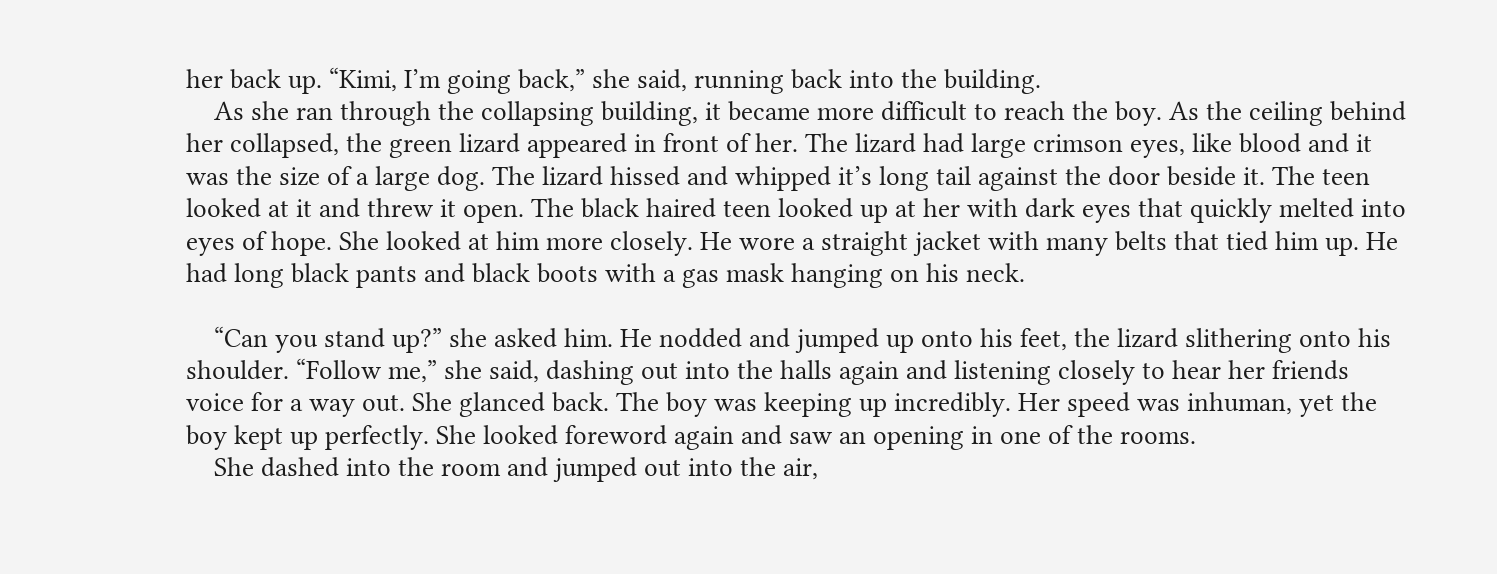her back up. “Kimi, I’m going back,” she said, running back into the building.
    As she ran through the collapsing building, it became more difficult to reach the boy. As the ceiling behind her collapsed, the green lizard appeared in front of her. The lizard had large crimson eyes, like blood and it was the size of a large dog. The lizard hissed and whipped it’s long tail against the door beside it. The teen looked at it and threw it open. The black haired teen looked up at her with dark eyes that quickly melted into eyes of hope. She looked at him more closely. He wore a straight jacket with many belts that tied him up. He had long black pants and black boots with a gas mask hanging on his neck.

    “Can you stand up?” she asked him. He nodded and jumped up onto his feet, the lizard slithering onto his shoulder. “Follow me,” she said, dashing out into the halls again and listening closely to hear her friends voice for a way out. She glanced back. The boy was keeping up incredibly. Her speed was inhuman, yet the boy kept up perfectly. She looked foreword again and saw an opening in one of the rooms.
    She dashed into the room and jumped out into the air,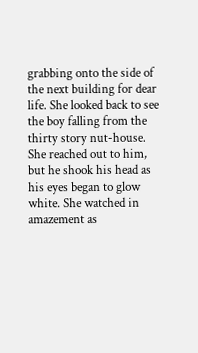grabbing onto the side of the next building for dear life. She looked back to see the boy falling from the thirty story nut-house. She reached out to him, but he shook his head as his eyes began to glow white. She watched in amazement as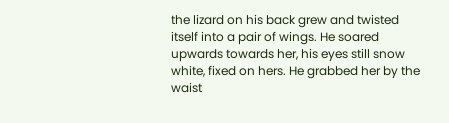the lizard on his back grew and twisted itself into a pair of wings. He soared upwards towards her, his eyes still snow white, fixed on hers. He grabbed her by the waist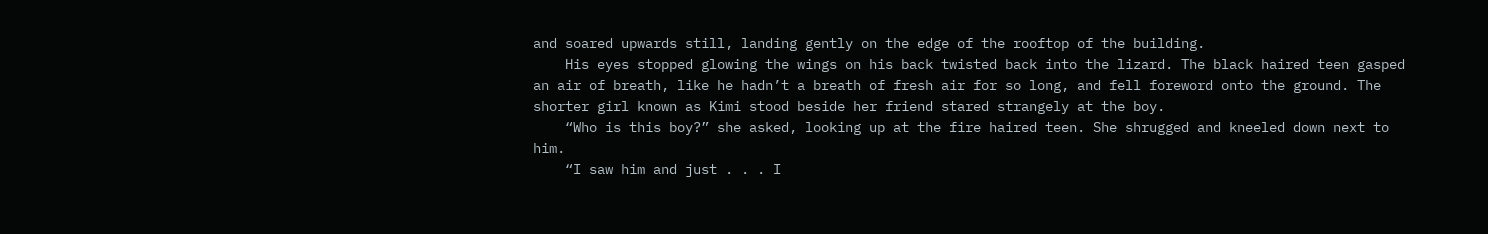and soared upwards still, landing gently on the edge of the rooftop of the building.
    His eyes stopped glowing the wings on his back twisted back into the lizard. The black haired teen gasped an air of breath, like he hadn’t a breath of fresh air for so long, and fell foreword onto the ground. The shorter girl known as Kimi stood beside her friend stared strangely at the boy.
    “Who is this boy?” she asked, looking up at the fire haired teen. She shrugged and kneeled down next to him.
    “I saw him and just . . . I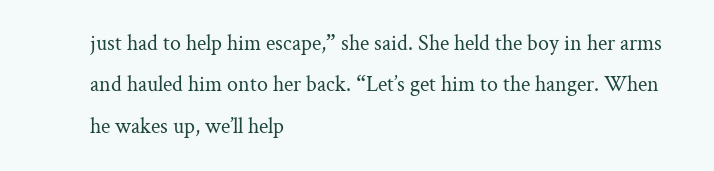just had to help him escape,” she said. She held the boy in her arms and hauled him onto her back. “Let’s get him to the hanger. When he wakes up, we’ll help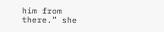him from there.” she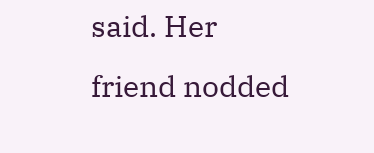said. Her friend nodded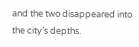and the two disappeared into the city’s depths.